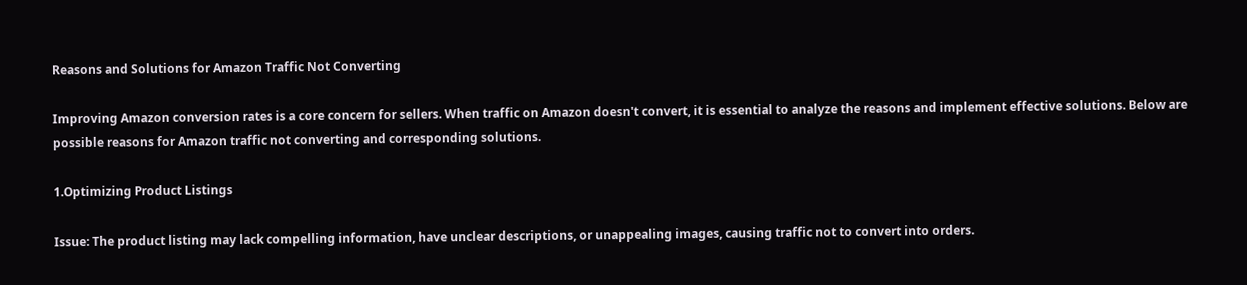Reasons and Solutions for Amazon Traffic Not Converting

Improving Amazon conversion rates is a core concern for sellers. When traffic on Amazon doesn't convert, it is essential to analyze the reasons and implement effective solutions. Below are possible reasons for Amazon traffic not converting and corresponding solutions.

1.Optimizing Product Listings

Issue: The product listing may lack compelling information, have unclear descriptions, or unappealing images, causing traffic not to convert into orders.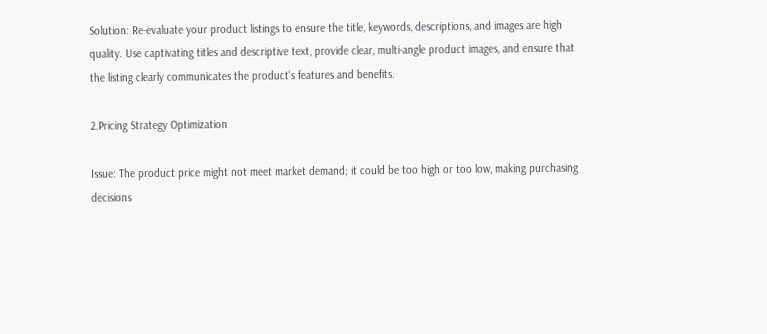Solution: Re-evaluate your product listings to ensure the title, keywords, descriptions, and images are high quality. Use captivating titles and descriptive text, provide clear, multi-angle product images, and ensure that the listing clearly communicates the product's features and benefits.

2.Pricing Strategy Optimization

Issue: The product price might not meet market demand; it could be too high or too low, making purchasing decisions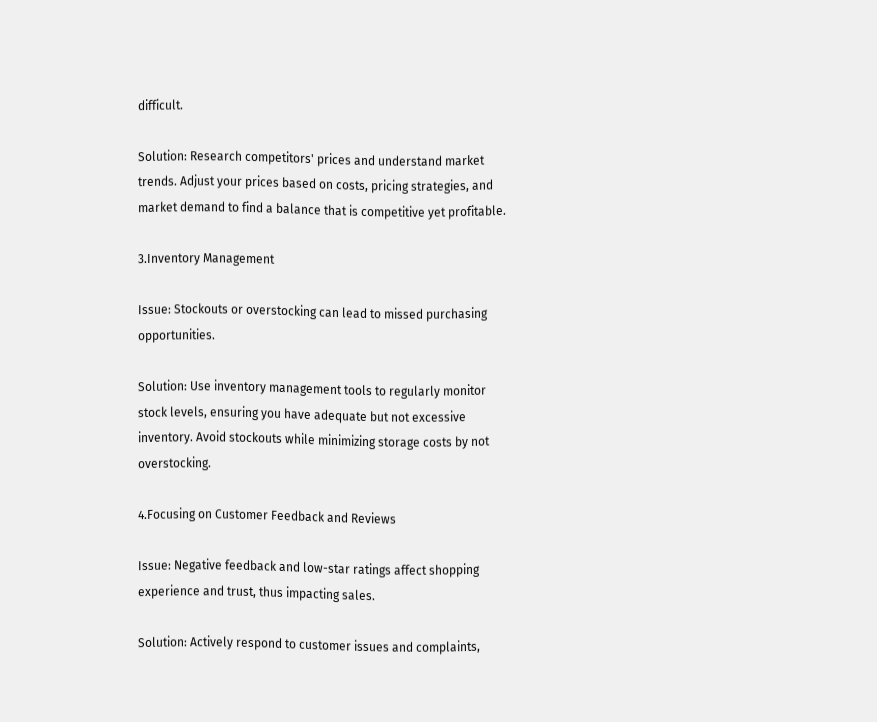difficult.

Solution: Research competitors' prices and understand market trends. Adjust your prices based on costs, pricing strategies, and market demand to find a balance that is competitive yet profitable.

3.Inventory Management

Issue: Stockouts or overstocking can lead to missed purchasing opportunities.

Solution: Use inventory management tools to regularly monitor stock levels, ensuring you have adequate but not excessive inventory. Avoid stockouts while minimizing storage costs by not overstocking.

4.Focusing on Customer Feedback and Reviews

Issue: Negative feedback and low-star ratings affect shopping experience and trust, thus impacting sales.

Solution: Actively respond to customer issues and complaints,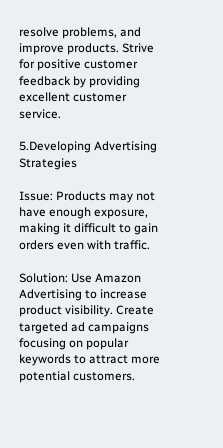resolve problems, and improve products. Strive for positive customer feedback by providing excellent customer service.

5.Developing Advertising Strategies

Issue: Products may not have enough exposure, making it difficult to gain orders even with traffic.

Solution: Use Amazon Advertising to increase product visibility. Create targeted ad campaigns focusing on popular keywords to attract more potential customers.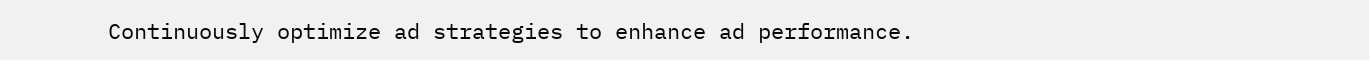Continuously optimize ad strategies to enhance ad performance.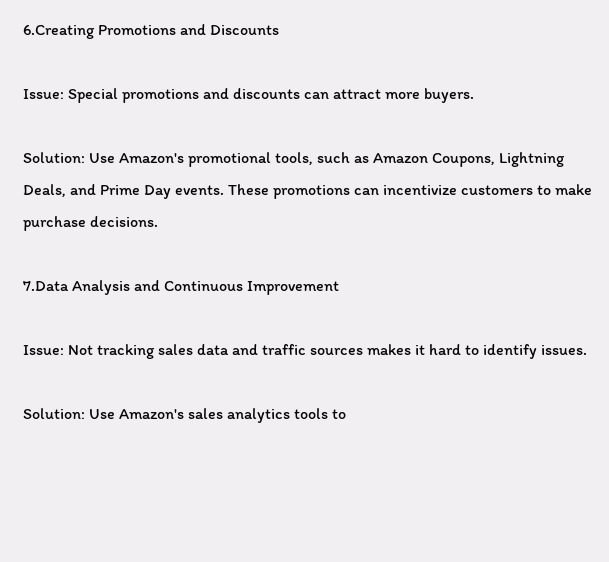6.Creating Promotions and Discounts

Issue: Special promotions and discounts can attract more buyers.

Solution: Use Amazon's promotional tools, such as Amazon Coupons, Lightning Deals, and Prime Day events. These promotions can incentivize customers to make purchase decisions.

7.Data Analysis and Continuous Improvement

Issue: Not tracking sales data and traffic sources makes it hard to identify issues.

Solution: Use Amazon's sales analytics tools to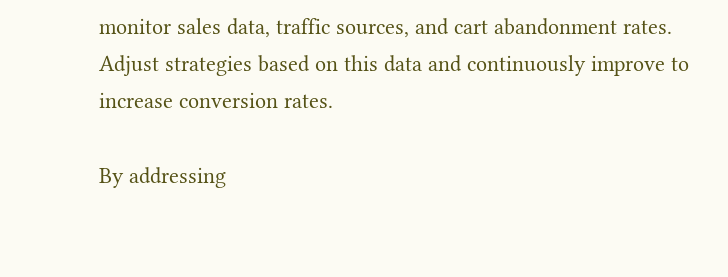monitor sales data, traffic sources, and cart abandonment rates. Adjust strategies based on this data and continuously improve to increase conversion rates.

By addressing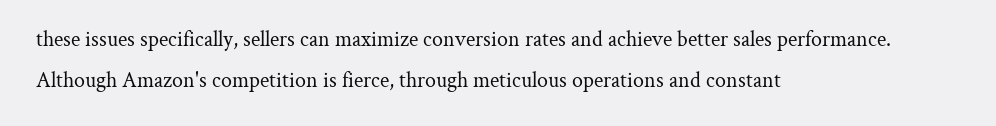these issues specifically, sellers can maximize conversion rates and achieve better sales performance. Although Amazon's competition is fierce, through meticulous operations and constant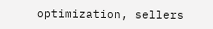optimization, sellers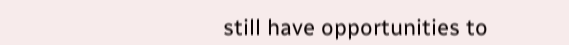still have opportunities to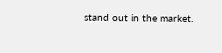stand out in the market.